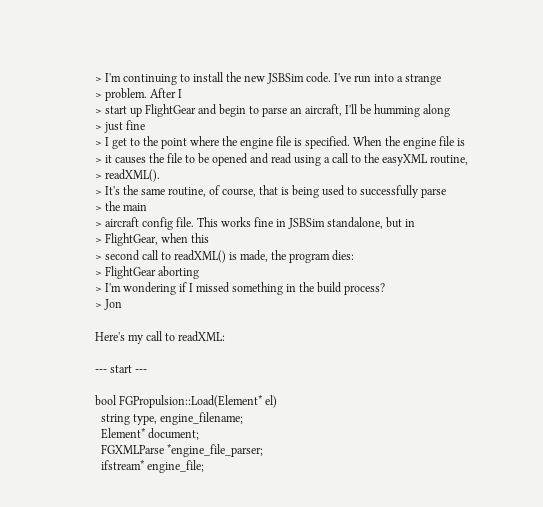> I'm continuing to install the new JSBSim code. I've run into a strange
> problem. After I
> start up FlightGear and begin to parse an aircraft, I'll be humming along
> just fine
> I get to the point where the engine file is specified. When the engine file is
> it causes the file to be opened and read using a call to the easyXML routine,
> readXML().
> It's the same routine, of course, that is being used to successfully parse
> the main
> aircraft config file. This works fine in JSBSim standalone, but in
> FlightGear, when this
> second call to readXML() is made, the program dies:
> FlightGear aborting
> I'm wondering if I missed something in the build process?
> Jon

Here's my call to readXML:

--- start ---

bool FGPropulsion::Load(Element* el)
  string type, engine_filename;
  Element* document;
  FGXMLParse *engine_file_parser;
  ifstream* engine_file;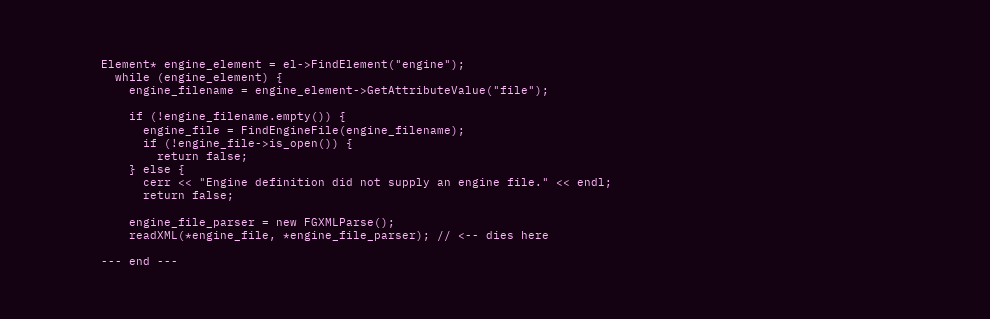Element* engine_element = el->FindElement("engine");
  while (engine_element) {
    engine_filename = engine_element->GetAttributeValue("file");

    if (!engine_filename.empty()) {
      engine_file = FindEngineFile(engine_filename);
      if (!engine_file->is_open()) {
        return false;
    } else {
      cerr << "Engine definition did not supply an engine file." << endl;
      return false;

    engine_file_parser = new FGXMLParse();
    readXML(*engine_file, *engine_file_parser); // <-- dies here

--- end ---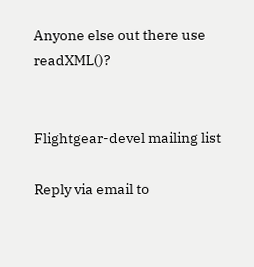Anyone else out there use readXML()?


Flightgear-devel mailing list

Reply via email to